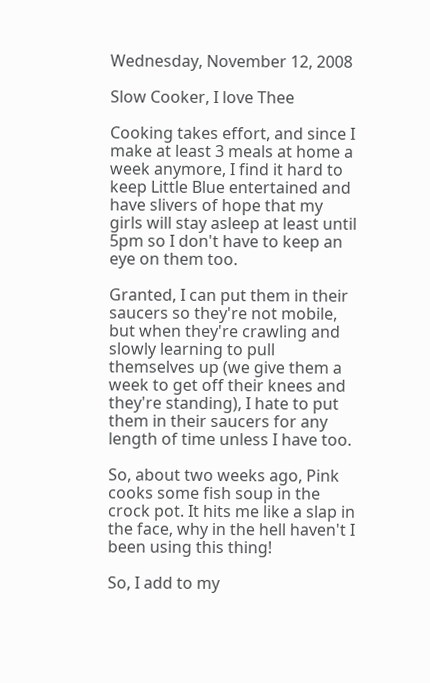Wednesday, November 12, 2008

Slow Cooker, I love Thee

Cooking takes effort, and since I make at least 3 meals at home a week anymore, I find it hard to keep Little Blue entertained and have slivers of hope that my girls will stay asleep at least until 5pm so I don't have to keep an eye on them too.

Granted, I can put them in their saucers so they're not mobile, but when they're crawling and slowly learning to pull themselves up (we give them a week to get off their knees and they're standing), I hate to put them in their saucers for any length of time unless I have too.

So, about two weeks ago, Pink cooks some fish soup in the crock pot. It hits me like a slap in the face, why in the hell haven't I been using this thing!

So, I add to my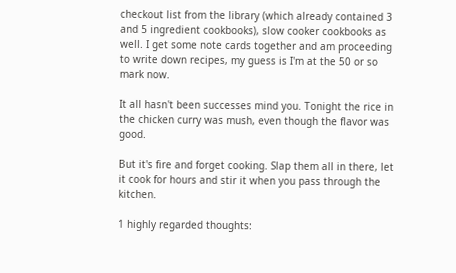checkout list from the library (which already contained 3 and 5 ingredient cookbooks), slow cooker cookbooks as well. I get some note cards together and am proceeding to write down recipes, my guess is I'm at the 50 or so mark now.

It all hasn't been successes mind you. Tonight the rice in the chicken curry was mush, even though the flavor was good.

But it's fire and forget cooking. Slap them all in there, let it cook for hours and stir it when you pass through the kitchen.

1 highly regarded thoughts: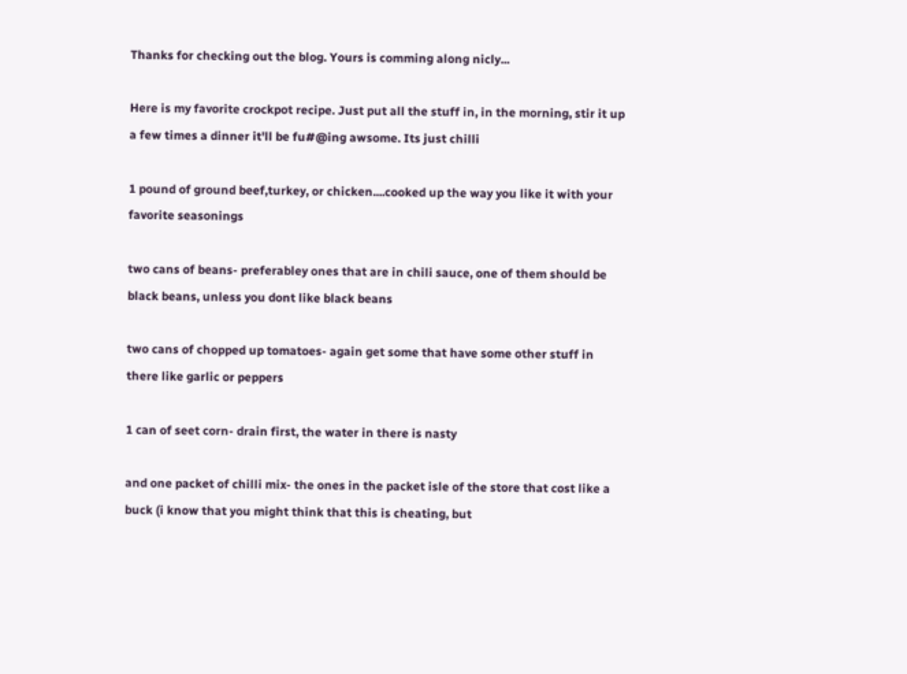Thanks for checking out the blog. Yours is comming along nicly...

Here is my favorite crockpot recipe. Just put all the stuff in, in the morning, stir it up a few times a dinner it'll be fu#@ing awsome. Its just chilli

1 pound of ground beef,turkey, or chicken....cooked up the way you like it with your favorite seasonings

two cans of beans- preferabley ones that are in chili sauce, one of them should be black beans, unless you dont like black beans

two cans of chopped up tomatoes- again get some that have some other stuff in there like garlic or peppers

1 can of seet corn- drain first, the water in there is nasty

and one packet of chilli mix- the ones in the packet isle of the store that cost like a buck (i know that you might think that this is cheating, but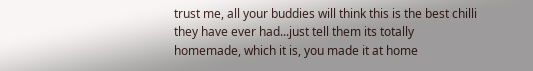trust me, all your buddies will think this is the best chilli they have ever had...just tell them its totally homemade, which it is, you made it at home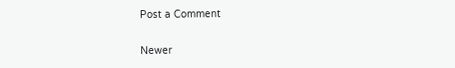Post a Comment

Newer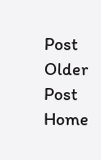Post Older Post Home